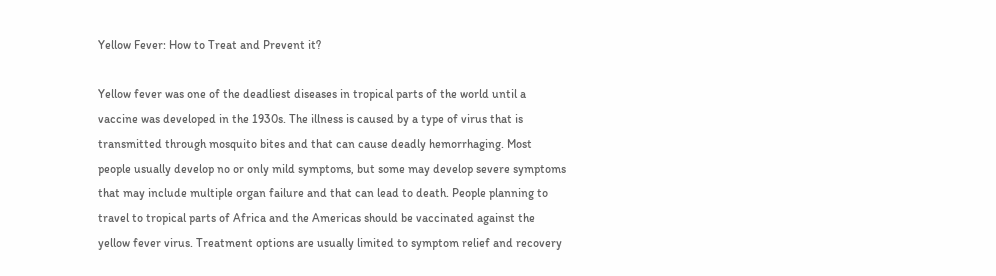Yellow Fever: How to Treat and Prevent it?

Yellow fever was one of the deadliest diseases in tropical parts of the world until a vaccine was developed in the 1930s. The illness is caused by a type of virus that is transmitted through mosquito bites and that can cause deadly hemorrhaging. Most people usually develop no or only mild symptoms, but some may develop severe symptoms that may include multiple organ failure and that can lead to death. People planning to travel to tropical parts of Africa and the Americas should be vaccinated against the yellow fever virus. Treatment options are usually limited to symptom relief and recovery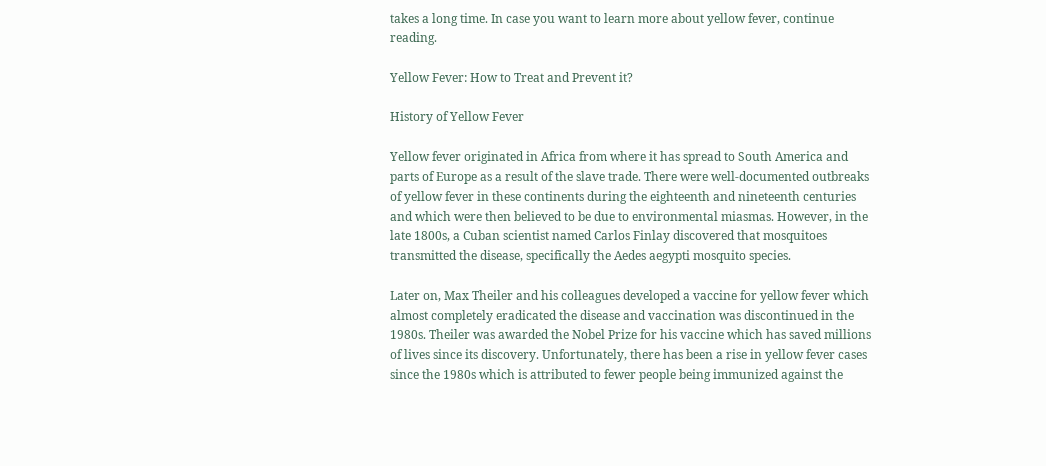takes a long time. In case you want to learn more about yellow fever, continue reading.

Yellow Fever: How to Treat and Prevent it?

History of Yellow Fever

Yellow fever originated in Africa from where it has spread to South America and parts of Europe as a result of the slave trade. There were well-documented outbreaks of yellow fever in these continents during the eighteenth and nineteenth centuries and which were then believed to be due to environmental miasmas. However, in the late 1800s, a Cuban scientist named Carlos Finlay discovered that mosquitoes transmitted the disease, specifically the Aedes aegypti mosquito species.

Later on, Max Theiler and his colleagues developed a vaccine for yellow fever which almost completely eradicated the disease and vaccination was discontinued in the 1980s. Theiler was awarded the Nobel Prize for his vaccine which has saved millions of lives since its discovery. Unfortunately, there has been a rise in yellow fever cases since the 1980s which is attributed to fewer people being immunized against the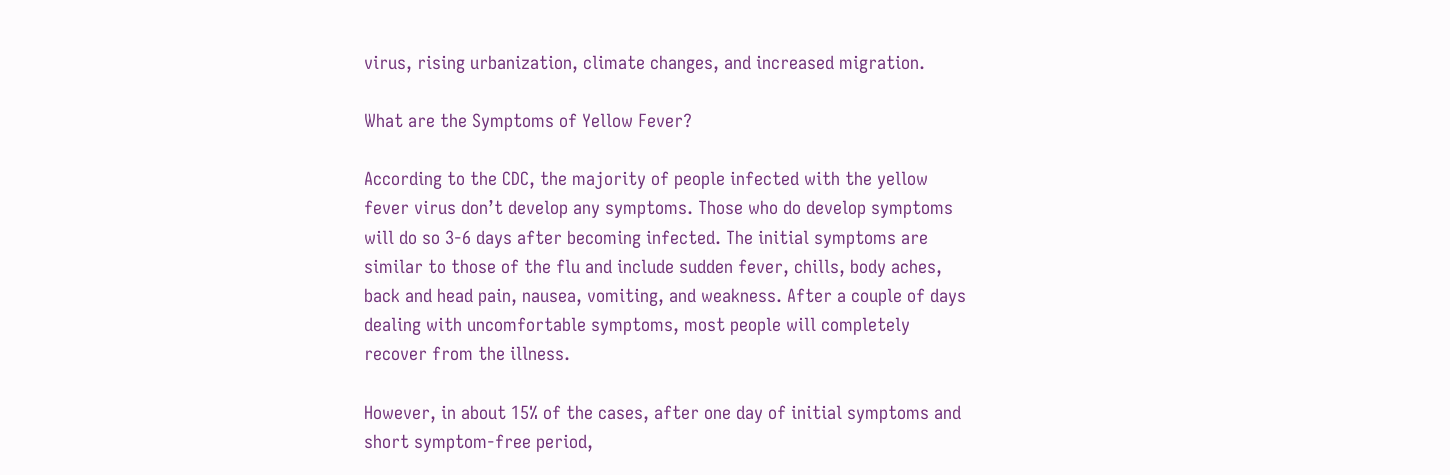virus, rising urbanization, climate changes, and increased migration.

What are the Symptoms of Yellow Fever?

According to the CDC, the majority of people infected with the yellow fever virus don’t develop any symptoms. Those who do develop symptoms will do so 3-6 days after becoming infected. The initial symptoms are similar to those of the flu and include sudden fever, chills, body aches, back and head pain, nausea, vomiting, and weakness. After a couple of days dealing with uncomfortable symptoms, most people will completely recover from the illness.

However, in about 15% of the cases, after one day of initial symptoms and short symptom-free period,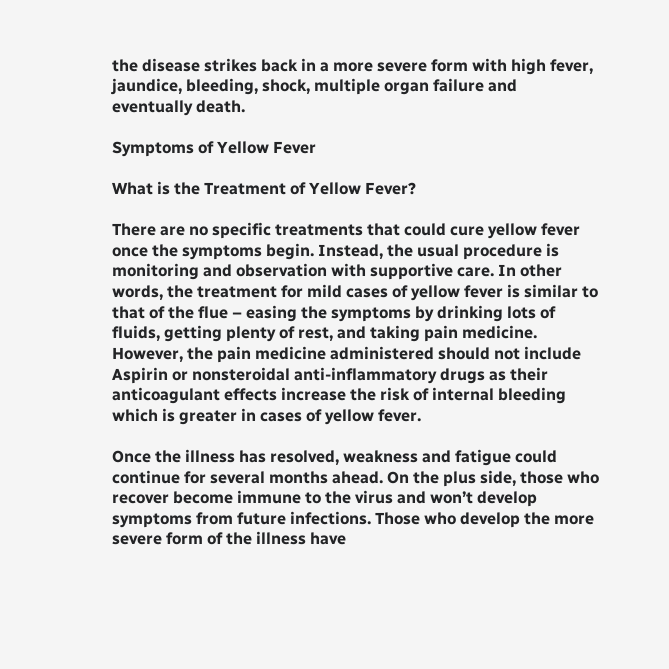the disease strikes back in a more severe form with high fever, jaundice, bleeding, shock, multiple organ failure and eventually death.

Symptoms of Yellow Fever

What is the Treatment of Yellow Fever?

There are no specific treatments that could cure yellow fever once the symptoms begin. Instead, the usual procedure is monitoring and observation with supportive care. In other words, the treatment for mild cases of yellow fever is similar to that of the flue – easing the symptoms by drinking lots of fluids, getting plenty of rest, and taking pain medicine. However, the pain medicine administered should not include Aspirin or nonsteroidal anti-inflammatory drugs as their anticoagulant effects increase the risk of internal bleeding which is greater in cases of yellow fever.

Once the illness has resolved, weakness and fatigue could continue for several months ahead. On the plus side, those who recover become immune to the virus and won’t develop symptoms from future infections. Those who develop the more severe form of the illness have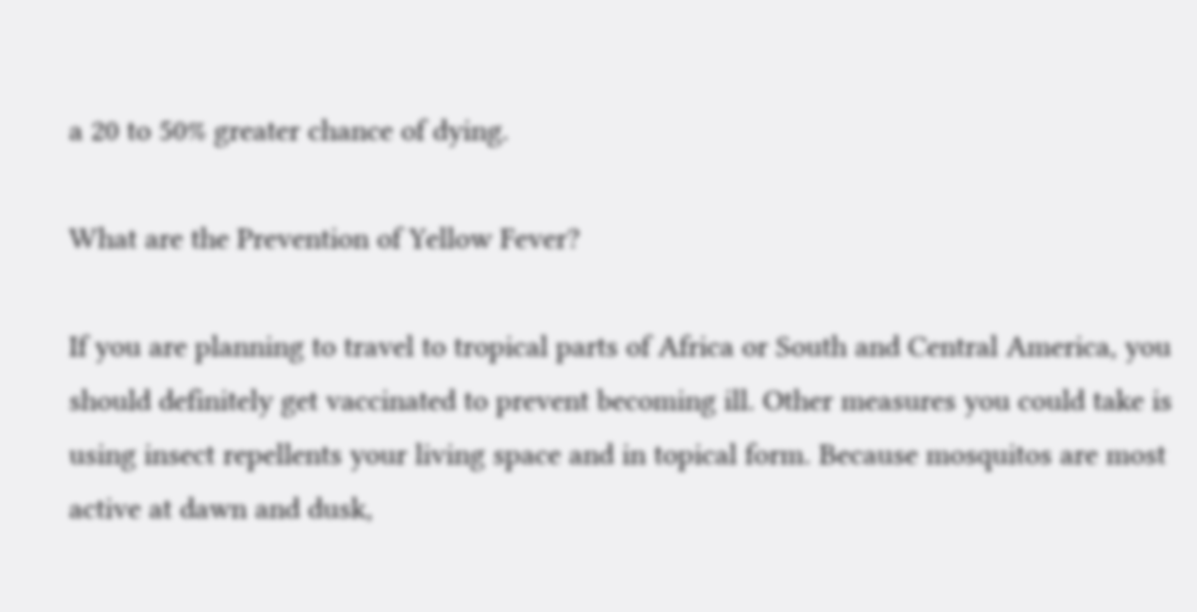a 20 to 50% greater chance of dying.

What are the Prevention of Yellow Fever?

If you are planning to travel to tropical parts of Africa or South and Central America, you should definitely get vaccinated to prevent becoming ill. Other measures you could take is using insect repellents your living space and in topical form. Because mosquitos are most active at dawn and dusk,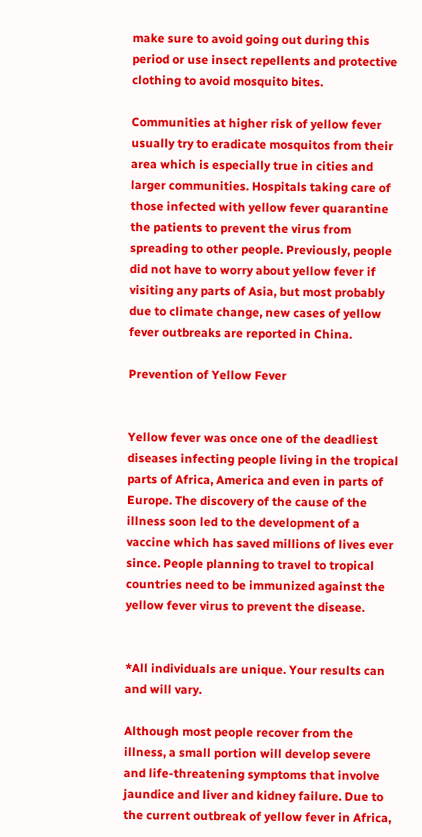make sure to avoid going out during this period or use insect repellents and protective clothing to avoid mosquito bites.

Communities at higher risk of yellow fever usually try to eradicate mosquitos from their area which is especially true in cities and larger communities. Hospitals taking care of those infected with yellow fever quarantine the patients to prevent the virus from spreading to other people. Previously, people did not have to worry about yellow fever if visiting any parts of Asia, but most probably due to climate change, new cases of yellow fever outbreaks are reported in China.

Prevention of Yellow Fever


Yellow fever was once one of the deadliest diseases infecting people living in the tropical parts of Africa, America and even in parts of Europe. The discovery of the cause of the illness soon led to the development of a vaccine which has saved millions of lives ever since. People planning to travel to tropical countries need to be immunized against the yellow fever virus to prevent the disease.


*All individuals are unique. Your results can and will vary.

Although most people recover from the illness, a small portion will develop severe and life-threatening symptoms that involve jaundice and liver and kidney failure. Due to the current outbreak of yellow fever in Africa,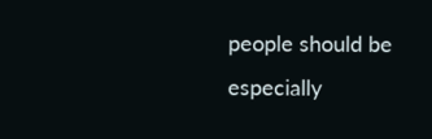people should be especially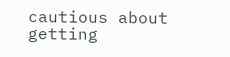cautious about getting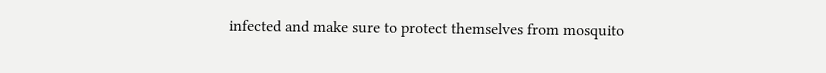infected and make sure to protect themselves from mosquito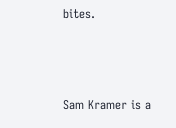bites.



Sam Kramer is a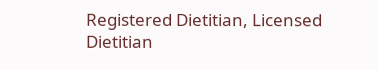Registered Dietitian, Licensed Dietitian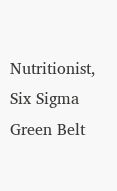Nutritionist, Six Sigma Green Belt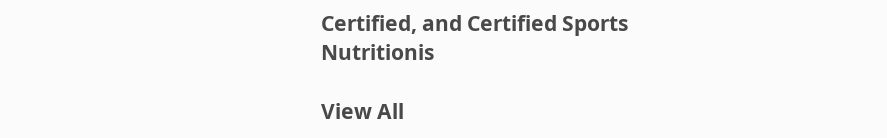Certified, and Certified Sports Nutritionis

View All